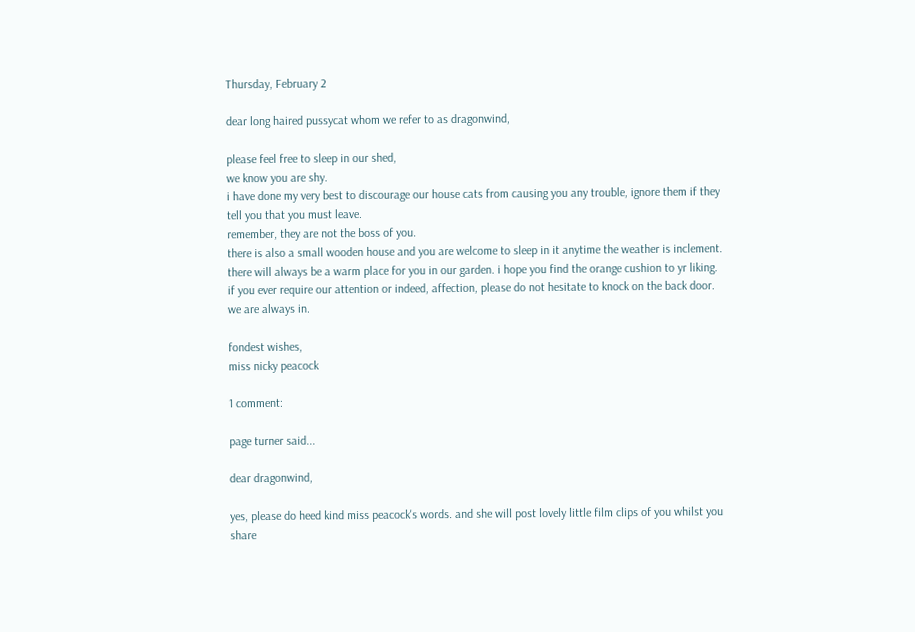Thursday, February 2

dear long haired pussycat whom we refer to as dragonwind,

please feel free to sleep in our shed,
we know you are shy.
i have done my very best to discourage our house cats from causing you any trouble, ignore them if they tell you that you must leave.
remember, they are not the boss of you.
there is also a small wooden house and you are welcome to sleep in it anytime the weather is inclement. there will always be a warm place for you in our garden. i hope you find the orange cushion to yr liking.
if you ever require our attention or indeed, affection, please do not hesitate to knock on the back door.
we are always in.

fondest wishes,
miss nicky peacock

1 comment:

page turner said...

dear dragonwind,

yes, please do heed kind miss peacock's words. and she will post lovely little film clips of you whilst you share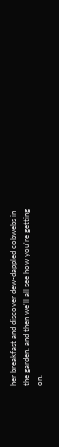her breakfast and discover dew-dappled cobwebs in the garden. and then we'll all see how you're getting on.